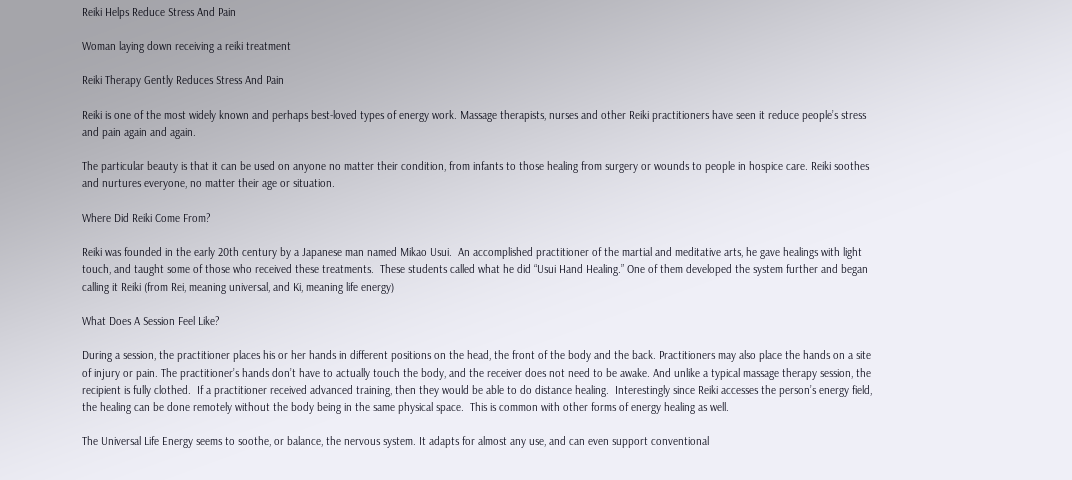Reiki Helps Reduce Stress And Pain

Woman laying down receiving a reiki treatment

Reiki Therapy Gently Reduces Stress And Pain

Reiki is one of the most widely known and perhaps best-loved types of energy work. Massage therapists, nurses and other Reiki practitioners have seen it reduce people’s stress and pain again and again.

The particular beauty is that it can be used on anyone no matter their condition, from infants to those healing from surgery or wounds to people in hospice care. Reiki soothes and nurtures everyone, no matter their age or situation.

Where Did Reiki Come From?

Reiki was founded in the early 20th century by a Japanese man named Mikao Usui.  An accomplished practitioner of the martial and meditative arts, he gave healings with light touch, and taught some of those who received these treatments.  These students called what he did “Usui Hand Healing.” One of them developed the system further and began calling it Reiki (from Rei, meaning universal, and Ki, meaning life energy)

What Does A Session Feel Like?

During a session, the practitioner places his or her hands in different positions on the head, the front of the body and the back. Practitioners may also place the hands on a site of injury or pain. The practitioner’s hands don’t have to actually touch the body, and the receiver does not need to be awake. And unlike a typical massage therapy session, the recipient is fully clothed.  If a practitioner received advanced training, then they would be able to do distance healing.  Interestingly since Reiki accesses the person’s energy field, the healing can be done remotely without the body being in the same physical space.  This is common with other forms of energy healing as well.

The Universal Life Energy seems to soothe, or balance, the nervous system. It adapts for almost any use, and can even support conventional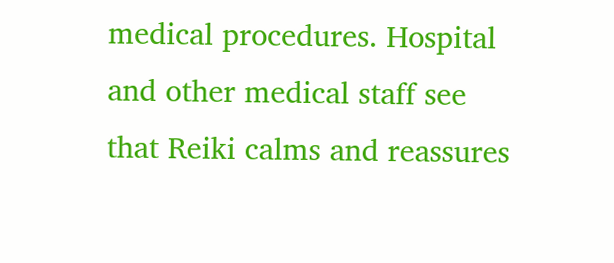medical procedures. Hospital and other medical staff see that Reiki calms and reassures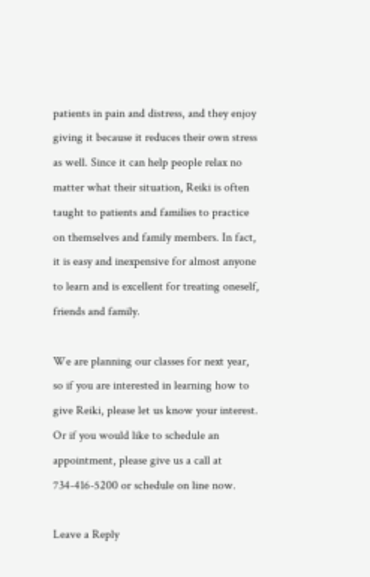patients in pain and distress, and they enjoy giving it because it reduces their own stress as well. Since it can help people relax no matter what their situation, Reiki is often taught to patients and families to practice on themselves and family members. In fact, it is easy and inexpensive for almost anyone to learn and is excellent for treating oneself, friends and family.

We are planning our classes for next year, so if you are interested in learning how to give Reiki, please let us know your interest.  Or if you would like to schedule an appointment, please give us a call at 734-416-5200 or schedule on line now.

Leave a Reply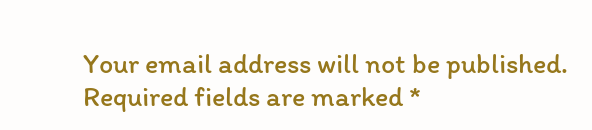Your email address will not be published. Required fields are marked *